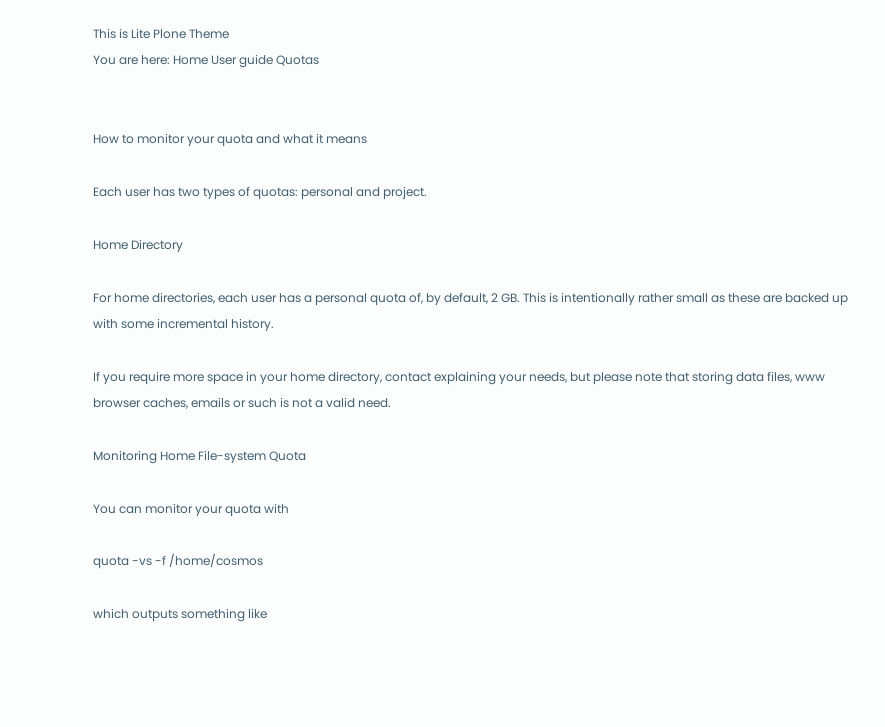This is Lite Plone Theme
You are here: Home User guide Quotas


How to monitor your quota and what it means

Each user has two types of quotas: personal and project.

Home Directory

For home directories, each user has a personal quota of, by default, 2 GB. This is intentionally rather small as these are backed up with some incremental history.

If you require more space in your home directory, contact explaining your needs, but please note that storing data files, www browser caches, emails or such is not a valid need.

Monitoring Home File-system Quota

You can monitor your quota with

quota -vs -f /home/cosmos

which outputs something like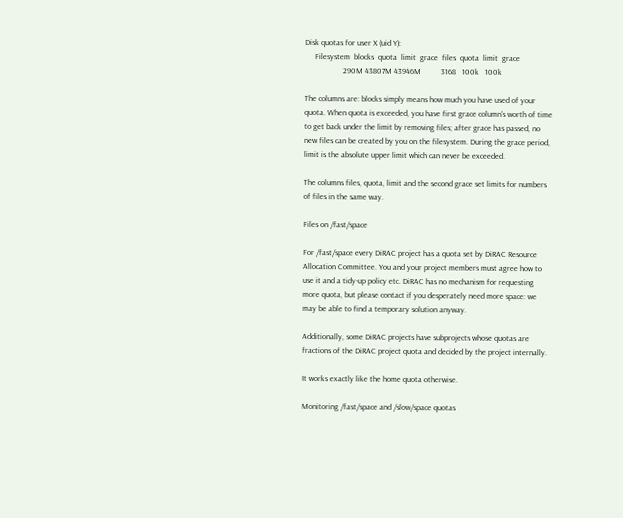Disk quotas for user X (uid Y):
     Filesystem  blocks  quota  limit  grace  files  quota  limit  grace
                   290M 43807M 43946M          3168   100k   100k

The columns are: blocks simply means how much you have used of your quota. When quota is exceeded, you have first grace column's worth of time to get back under the limit by removing files; after grace has passed, no new files can be created by you on the filesystem. During the grace period, limit is the absolute upper limit which can never be exceeded.

The columns files, quota, limit and the second grace set limits for numbers of files in the same way.

Files on /fast/space

For /fast/space every DiRAC project has a quota set by DiRAC Resource Allocation Committee. You and your project members must agree how to use it and a tidy-up policy etc. DiRAC has no mechanism for requesting more quota, but please contact if you desperately need more space: we may be able to find a temporary solution anyway.

Additionally, some DiRAC projects have subprojects whose quotas are fractions of the DiRAC project quota and decided by the project internally.

It works exactly like the home quota otherwise.

Monitoring /fast/space and /slow/space quotas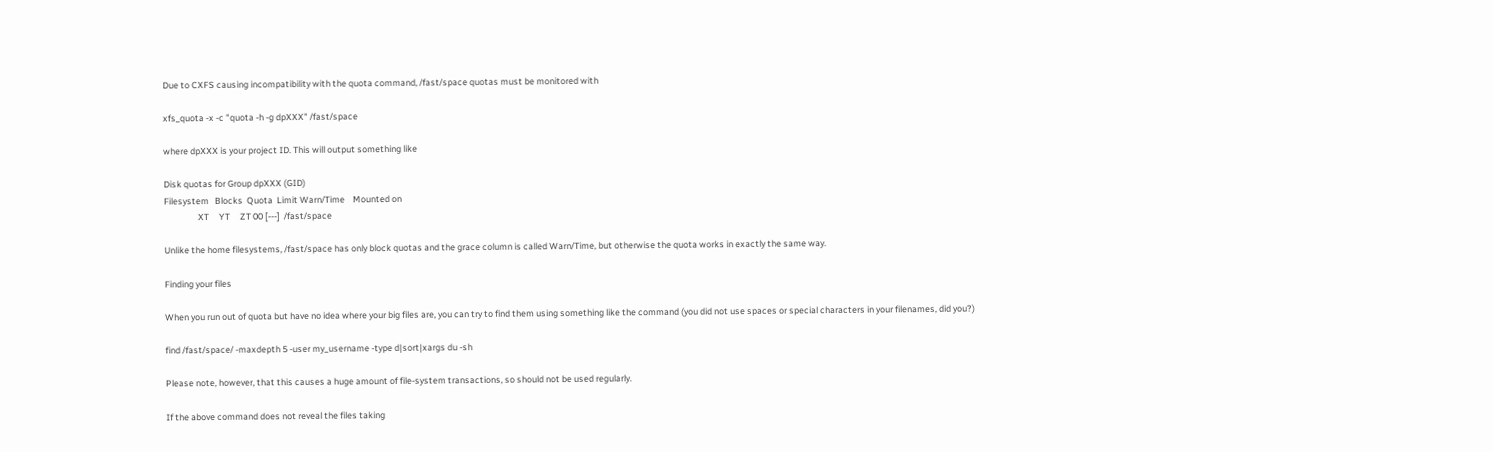Due to CXFS causing incompatibility with the quota command, /fast/space quotas must be monitored with

xfs_quota -x -c "quota -h -g dpXXX" /fast/space

where dpXXX is your project ID. This will output something like

Disk quotas for Group dpXXX (GID)
Filesystem   Blocks  Quota  Limit Warn/Time    Mounted on
                 XT     YT     ZT 00 [---]  /fast/space

Unlike the home filesystems, /fast/space has only block quotas and the grace column is called Warn/Time, but otherwise the quota works in exactly the same way.

Finding your files

When you run out of quota but have no idea where your big files are, you can try to find them using something like the command (you did not use spaces or special characters in your filenames, did you?)

find /fast/space/ -maxdepth 5 -user my_username -type d|sort|xargs du -sh

Please note, however, that this causes a huge amount of file-system transactions, so should not be used regularly.

If the above command does not reveal the files taking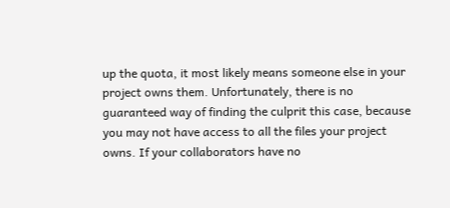up the quota, it most likely means someone else in your project owns them. Unfortunately, there is no guaranteed way of finding the culprit this case, because you may not have access to all the files your project owns. If your collaborators have no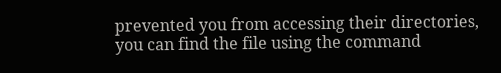prevented you from accessing their directories, you can find the file using the command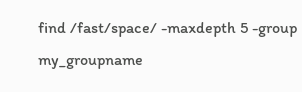find /fast/space/ -maxdepth 5 -group my_groupname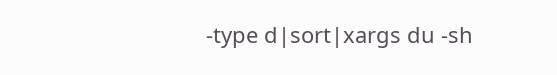-type d|sort|xargs du -sh